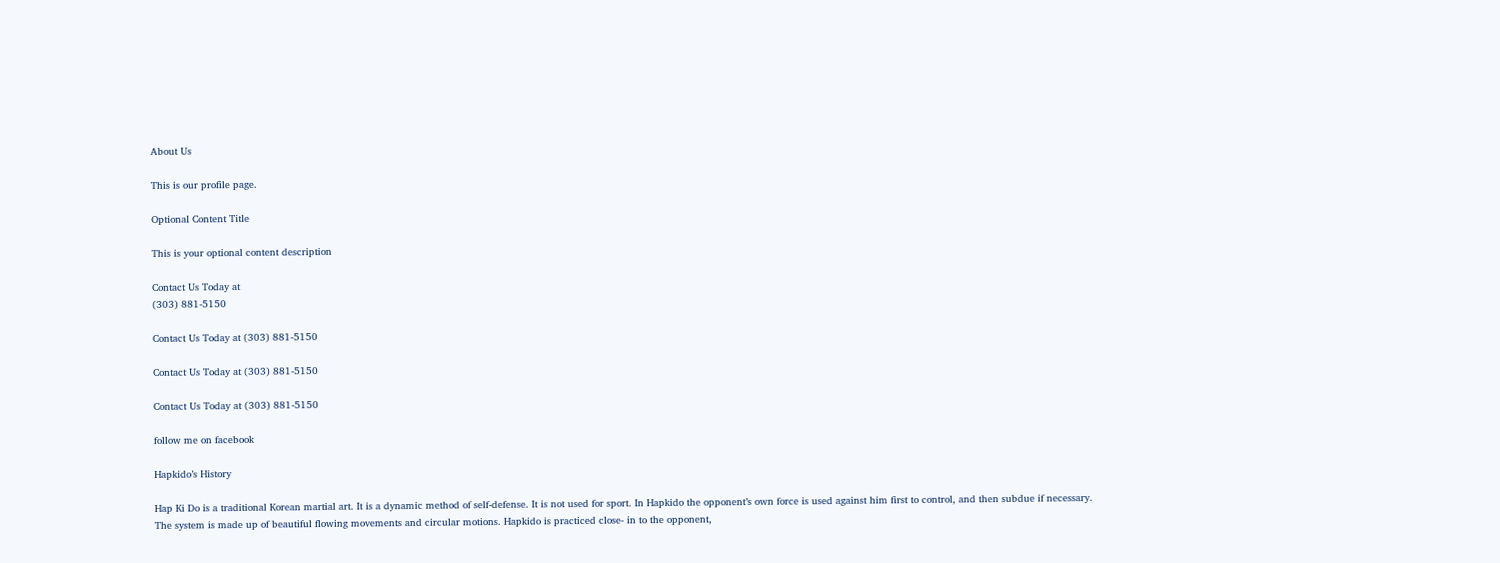About Us

This is our profile page.

Optional Content Title

This is your optional content description

Contact Us Today at
(303) 881-5150

Contact Us Today at (303) 881-5150

Contact Us Today at (303) 881-5150

Contact Us Today at (303) 881-5150

follow me on facebook

Hapkido’s History

Hap Ki Do is a traditional Korean martial art. It is a dynamic method of self-defense. It is not used for sport. In Hapkido the opponent’s own force is used against him first to control, and then subdue if necessary. The system is made up of beautiful flowing movements and circular motions. Hapkido is practiced close- in to the opponent,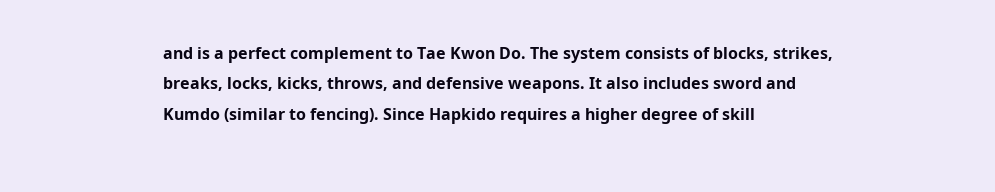and is a perfect complement to Tae Kwon Do. The system consists of blocks, strikes, breaks, locks, kicks, throws, and defensive weapons. It also includes sword and Kumdo (similar to fencing). Since Hapkido requires a higher degree of skill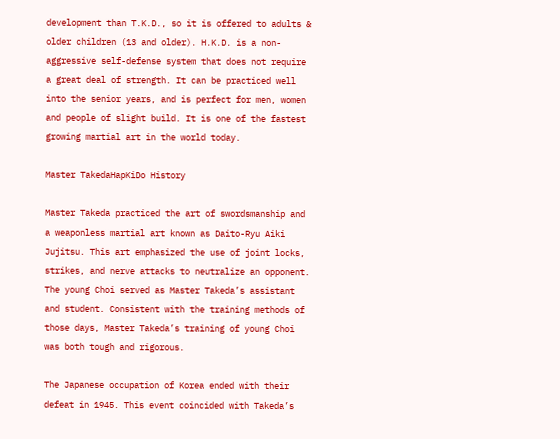development than T.K.D., so it is offered to adults & older children (13 and older). H.K.D. is a non-aggressive self-defense system that does not require a great deal of strength. It can be practiced well into the senior years, and is perfect for men, women and people of slight build. It is one of the fastest growing martial art in the world today.

Master TakedaHapKiDo History

Master Takeda practiced the art of swordsmanship and a weaponless martial art known as Daito-Ryu Aiki Jujitsu. This art emphasized the use of joint locks, strikes, and nerve attacks to neutralize an opponent. The young Choi served as Master Takeda’s assistant and student. Consistent with the training methods of those days, Master Takeda’s training of young Choi was both tough and rigorous.

The Japanese occupation of Korea ended with their defeat in 1945. This event coincided with Takeda’s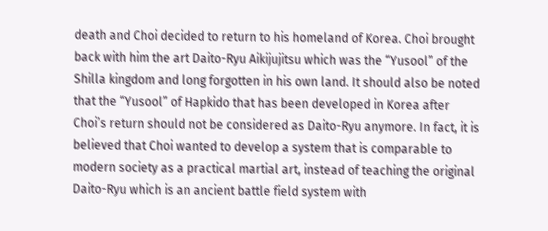death and Choi decided to return to his homeland of Korea. Choi brought back with him the art Daito-Ryu Aikijujitsu which was the “Yusool” of the Shilla kingdom and long forgotten in his own land. It should also be noted that the “Yusool” of Hapkido that has been developed in Korea after Choi’s return should not be considered as Daito-Ryu anymore. In fact, it is believed that Choi wanted to develop a system that is comparable to modern society as a practical martial art, instead of teaching the original Daito-Ryu which is an ancient battle field system with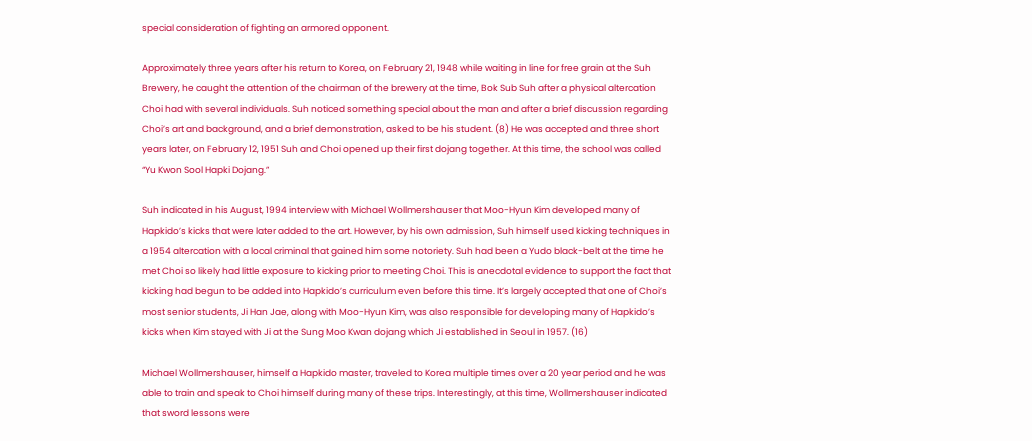special consideration of fighting an armored opponent.

Approximately three years after his return to Korea, on February 21, 1948 while waiting in line for free grain at the Suh Brewery, he caught the attention of the chairman of the brewery at the time, Bok Sub Suh after a physical altercation Choi had with several individuals. Suh noticed something special about the man and after a brief discussion regarding Choi’s art and background, and a brief demonstration, asked to be his student. (8) He was accepted and three short years later, on February 12, 1951 Suh and Choi opened up their first dojang together. At this time, the school was called “Yu Kwon Sool Hapki Dojang.”

Suh indicated in his August, 1994 interview with Michael Wollmershauser that Moo-Hyun Kim developed many of Hapkido’s kicks that were later added to the art. However, by his own admission, Suh himself used kicking techniques in a 1954 altercation with a local criminal that gained him some notoriety. Suh had been a Yudo black-belt at the time he met Choi so likely had little exposure to kicking prior to meeting Choi. This is anecdotal evidence to support the fact that kicking had begun to be added into Hapkido’s curriculum even before this time. It’s largely accepted that one of Choi’s most senior students, Ji Han Jae, along with Moo-Hyun Kim, was also responsible for developing many of Hapkido’s kicks when Kim stayed with Ji at the Sung Moo Kwan dojang which Ji established in Seoul in 1957. (16)

Michael Wollmershauser, himself a Hapkido master, traveled to Korea multiple times over a 20 year period and he was able to train and speak to Choi himself during many of these trips. Interestingly, at this time, Wollmershauser indicated that sword lessons were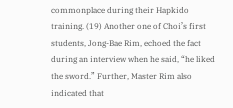commonplace during their Hapkido training. (19) Another one of Choi’s first students, Jong-Bae Rim, echoed the fact during an interview when he said, “he liked the sword.” Further, Master Rim also indicated that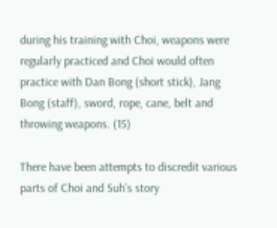during his training with Choi, weapons were regularly practiced and Choi would often practice with Dan Bong (short stick), Jang Bong (staff), sword, rope, cane, belt and throwing weapons. (15)

There have been attempts to discredit various parts of Choi and Suh’s story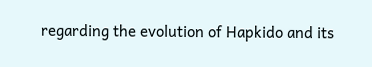regarding the evolution of Hapkido and its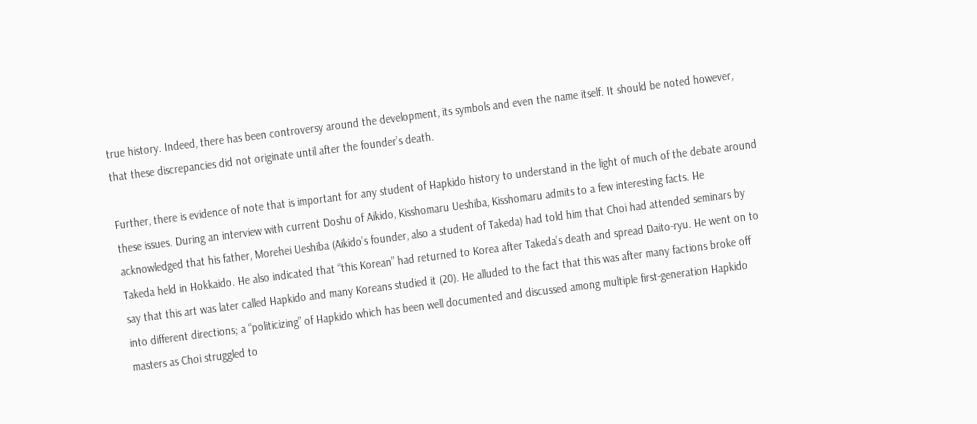true history. Indeed, there has been controversy around the development, its symbols and even the name itself. It should be noted however, that these discrepancies did not originate until after the founder’s death.

Further, there is evidence of note that is important for any student of Hapkido history to understand in the light of much of the debate around these issues. During an interview with current Doshu of Aikido, Kisshomaru Ueshiba, Kisshomaru admits to a few interesting facts. He acknowledged that his father, Morehei Ueshiba (Aikido’s founder, also a student of Takeda) had told him that Choi had attended seminars by Takeda held in Hokkaido. He also indicated that “this Korean” had returned to Korea after Takeda’s death and spread Daito-ryu. He went on to say that this art was later called Hapkido and many Koreans studied it (20). He alluded to the fact that this was after many factions broke off into different directions; a “politicizing” of Hapkido which has been well documented and discussed among multiple first-generation Hapkido masters as Choi struggled to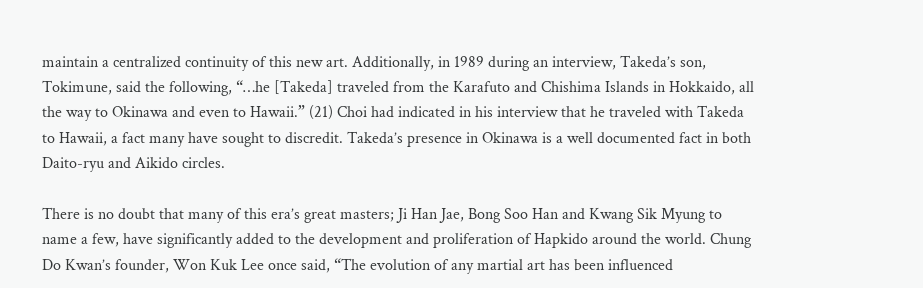maintain a centralized continuity of this new art. Additionally, in 1989 during an interview, Takeda’s son, Tokimune, said the following, “…he [Takeda] traveled from the Karafuto and Chishima Islands in Hokkaido, all the way to Okinawa and even to Hawaii.” (21) Choi had indicated in his interview that he traveled with Takeda to Hawaii, a fact many have sought to discredit. Takeda’s presence in Okinawa is a well documented fact in both Daito-ryu and Aikido circles.

There is no doubt that many of this era’s great masters; Ji Han Jae, Bong Soo Han and Kwang Sik Myung to name a few, have significantly added to the development and proliferation of Hapkido around the world. Chung Do Kwan’s founder, Won Kuk Lee once said, “The evolution of any martial art has been influenced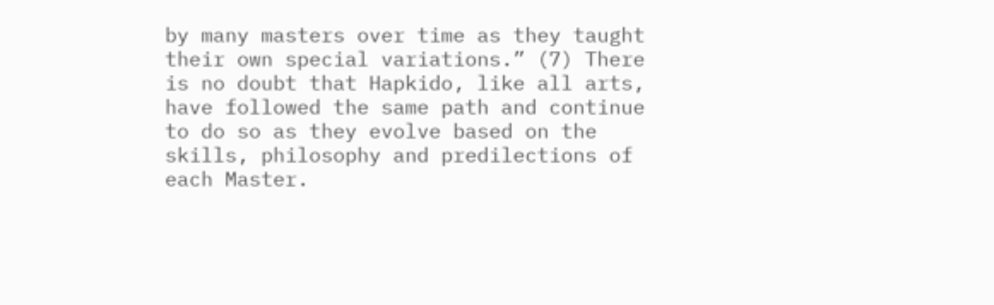by many masters over time as they taught their own special variations.” (7) There is no doubt that Hapkido, like all arts, have followed the same path and continue to do so as they evolve based on the skills, philosophy and predilections of each Master.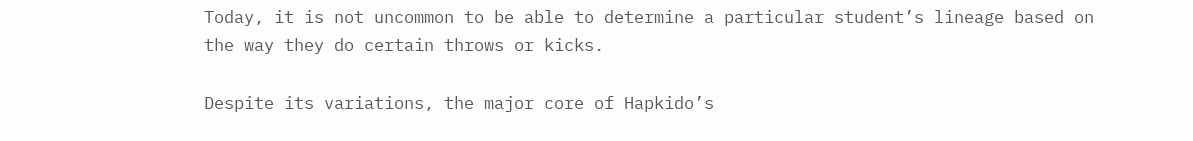Today, it is not uncommon to be able to determine a particular student’s lineage based on the way they do certain throws or kicks.

Despite its variations, the major core of Hapkido’s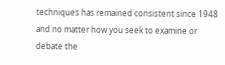techniques has remained consistent since 1948 and no matter how you seek to examine or debate the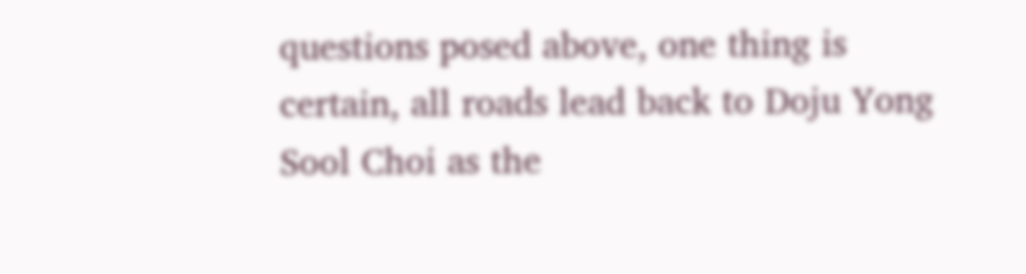questions posed above, one thing is certain, all roads lead back to Doju Yong Sool Choi as the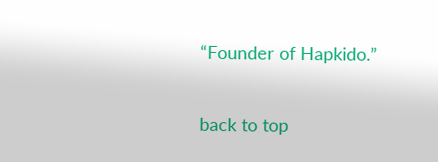“Founder of Hapkido.”

back to top